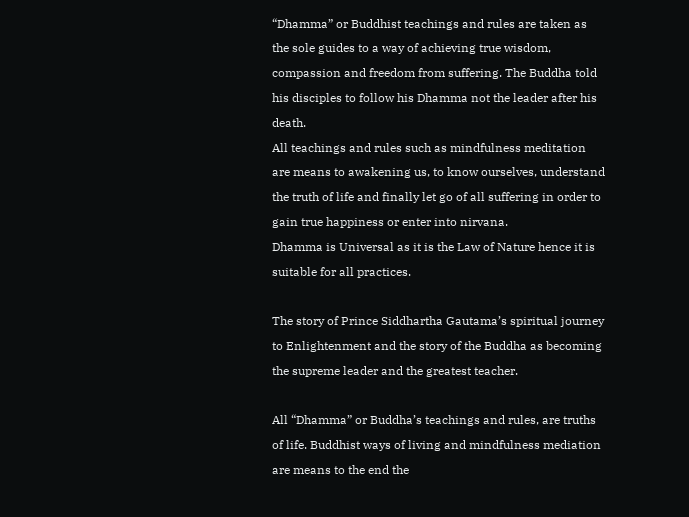“Dhamma” or Buddhist teachings and rules are taken as the sole guides to a way of achieving true wisdom, compassion and freedom from suffering. The Buddha told his disciples to follow his Dhamma not the leader after his death.
All teachings and rules such as mindfulness meditation are means to awakening us, to know ourselves, understand the truth of life and finally let go of all suffering in order to gain true happiness or enter into nirvana.
Dhamma is Universal as it is the Law of Nature hence it is suitable for all practices.

The story of Prince Siddhartha Gautama’s spiritual journey to Enlightenment and the story of the Buddha as becoming the supreme leader and the greatest teacher.

All “Dhamma” or Buddha’s teachings and rules, are truths of life. Buddhist ways of living and mindfulness mediation are means to the end the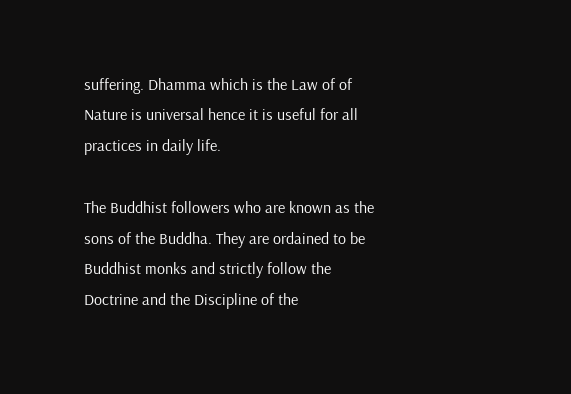suffering. Dhamma which is the Law of of Nature is universal hence it is useful for all practices in daily life.

The Buddhist followers who are known as the sons of the Buddha. They are ordained to be Buddhist monks and strictly follow the Doctrine and the Discipline of the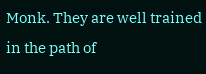Monk. They are well trained in the path of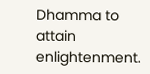Dhamma to attain enlightenment.